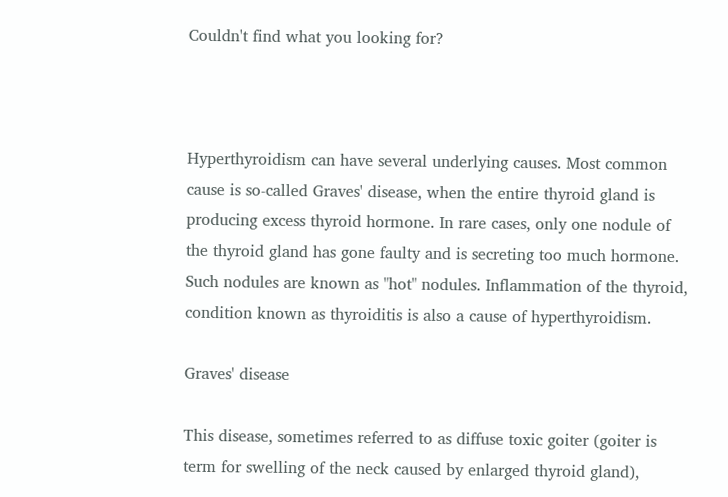Couldn't find what you looking for?



Hyperthyroidism can have several underlying causes. Most common cause is so-called Graves' disease, when the entire thyroid gland is producing excess thyroid hormone. In rare cases, only one nodule of the thyroid gland has gone faulty and is secreting too much hormone. Such nodules are known as "hot" nodules. Inflammation of the thyroid, condition known as thyroiditis is also a cause of hyperthyroidism.

Graves' disease

This disease, sometimes referred to as diffuse toxic goiter (goiter is term for swelling of the neck caused by enlarged thyroid gland),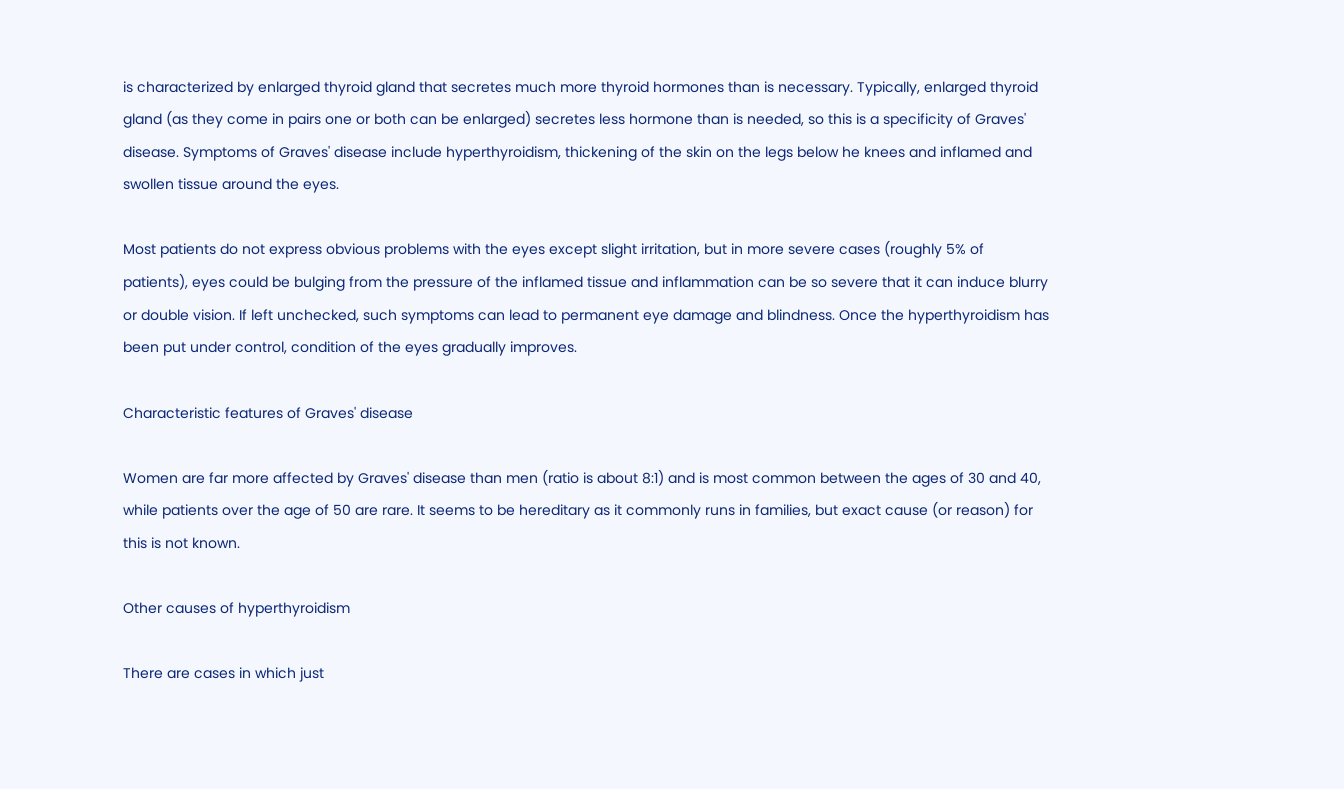is characterized by enlarged thyroid gland that secretes much more thyroid hormones than is necessary. Typically, enlarged thyroid gland (as they come in pairs one or both can be enlarged) secretes less hormone than is needed, so this is a specificity of Graves' disease. Symptoms of Graves' disease include hyperthyroidism, thickening of the skin on the legs below he knees and inflamed and swollen tissue around the eyes.

Most patients do not express obvious problems with the eyes except slight irritation, but in more severe cases (roughly 5% of patients), eyes could be bulging from the pressure of the inflamed tissue and inflammation can be so severe that it can induce blurry or double vision. If left unchecked, such symptoms can lead to permanent eye damage and blindness. Once the hyperthyroidism has been put under control, condition of the eyes gradually improves.

Characteristic features of Graves' disease

Women are far more affected by Graves' disease than men (ratio is about 8:1) and is most common between the ages of 30 and 40, while patients over the age of 50 are rare. It seems to be hereditary as it commonly runs in families, but exact cause (or reason) for this is not known.

Other causes of hyperthyroidism

There are cases in which just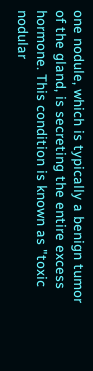one nodule, which is typically a benign tumor of the gland, is secreting the entire excess hormone. This condition is known as "toxic nodular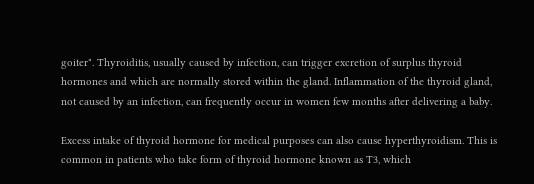goiter". Thyroiditis, usually caused by infection, can trigger excretion of surplus thyroid hormones and which are normally stored within the gland. Inflammation of the thyroid gland, not caused by an infection, can frequently occur in women few months after delivering a baby.

Excess intake of thyroid hormone for medical purposes can also cause hyperthyroidism. This is common in patients who take form of thyroid hormone known as T3, which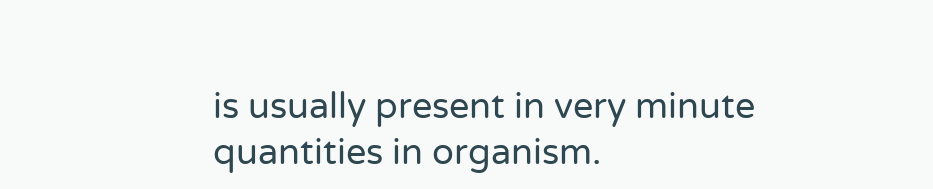is usually present in very minute quantities in organism.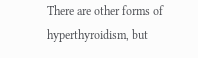There are other forms of hyperthyroidism, but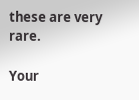these are very rare.

Your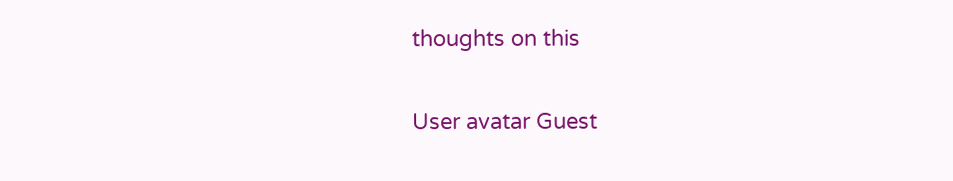thoughts on this

User avatar Guest